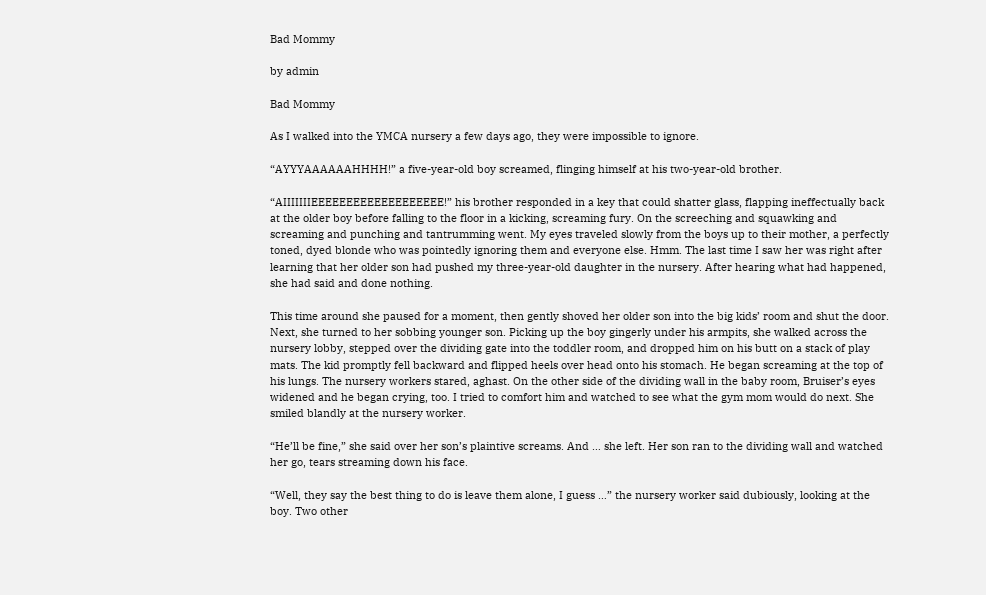Bad Mommy

by admin

Bad Mommy

As I walked into the YMCA nursery a few days ago, they were impossible to ignore.

“AYYYAAAAAAHHHH!” a five-year-old boy screamed, flinging himself at his two-year-old brother.

“AIIIIIIIEEEEEEEEEEEEEEEEEEE!” his brother responded in a key that could shatter glass, flapping ineffectually back at the older boy before falling to the floor in a kicking, screaming fury. On the screeching and squawking and screaming and punching and tantrumming went. My eyes traveled slowly from the boys up to their mother, a perfectly toned, dyed blonde who was pointedly ignoring them and everyone else. Hmm. The last time I saw her was right after learning that her older son had pushed my three-year-old daughter in the nursery. After hearing what had happened, she had said and done nothing.

This time around she paused for a moment, then gently shoved her older son into the big kids’ room and shut the door. Next, she turned to her sobbing younger son. Picking up the boy gingerly under his armpits, she walked across the nursery lobby, stepped over the dividing gate into the toddler room, and dropped him on his butt on a stack of play mats. The kid promptly fell backward and flipped heels over head onto his stomach. He began screaming at the top of his lungs. The nursery workers stared, aghast. On the other side of the dividing wall in the baby room, Bruiser’s eyes widened and he began crying, too. I tried to comfort him and watched to see what the gym mom would do next. She smiled blandly at the nursery worker.

“He’ll be fine,” she said over her son’s plaintive screams. And … she left. Her son ran to the dividing wall and watched her go, tears streaming down his face.

“Well, they say the best thing to do is leave them alone, I guess …” the nursery worker said dubiously, looking at the boy. Two other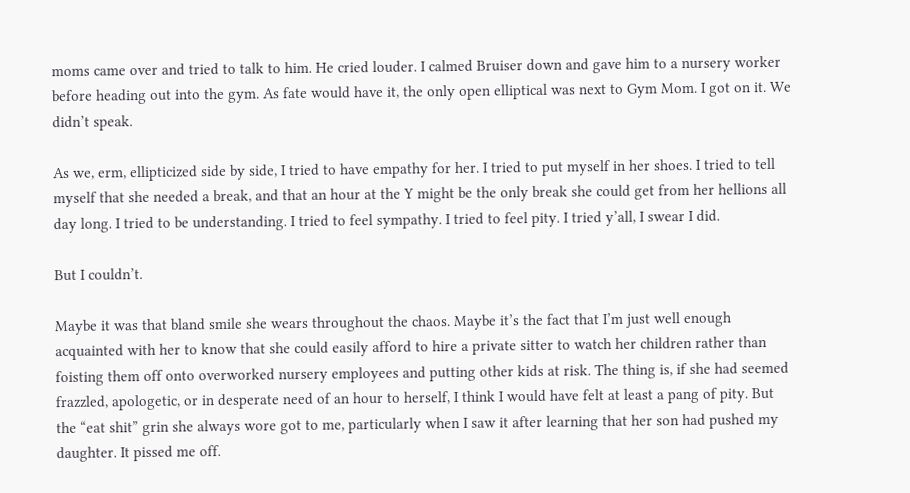moms came over and tried to talk to him. He cried louder. I calmed Bruiser down and gave him to a nursery worker before heading out into the gym. As fate would have it, the only open elliptical was next to Gym Mom. I got on it. We didn’t speak.

As we, erm, ellipticized side by side, I tried to have empathy for her. I tried to put myself in her shoes. I tried to tell myself that she needed a break, and that an hour at the Y might be the only break she could get from her hellions all day long. I tried to be understanding. I tried to feel sympathy. I tried to feel pity. I tried y’all, I swear I did.

But I couldn’t.

Maybe it was that bland smile she wears throughout the chaos. Maybe it’s the fact that I’m just well enough acquainted with her to know that she could easily afford to hire a private sitter to watch her children rather than foisting them off onto overworked nursery employees and putting other kids at risk. The thing is, if she had seemed frazzled, apologetic, or in desperate need of an hour to herself, I think I would have felt at least a pang of pity. But the “eat shit” grin she always wore got to me, particularly when I saw it after learning that her son had pushed my daughter. It pissed me off.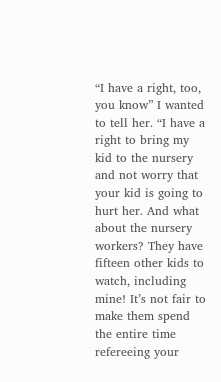“I have a right, too, you know” I wanted to tell her. “I have a right to bring my kid to the nursery and not worry that your kid is going to hurt her. And what about the nursery workers? They have fifteen other kids to watch, including mine! It’s not fair to make them spend the entire time refereeing your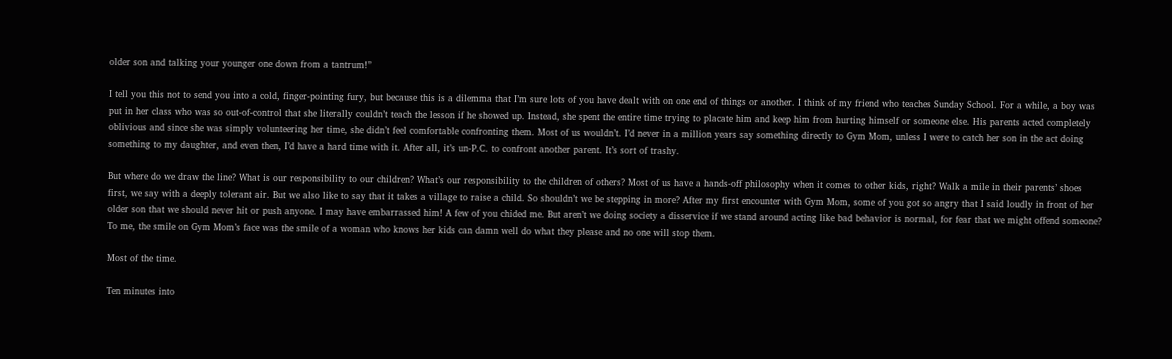older son and talking your younger one down from a tantrum!”

I tell you this not to send you into a cold, finger-pointing fury, but because this is a dilemma that I’m sure lots of you have dealt with on one end of things or another. I think of my friend who teaches Sunday School. For a while, a boy was put in her class who was so out-of-control that she literally couldn’t teach the lesson if he showed up. Instead, she spent the entire time trying to placate him and keep him from hurting himself or someone else. His parents acted completely oblivious and since she was simply volunteering her time, she didn’t feel comfortable confronting them. Most of us wouldn’t. I’d never in a million years say something directly to Gym Mom, unless I were to catch her son in the act doing something to my daughter, and even then, I’d have a hard time with it. After all, it’s un-P.C. to confront another parent. It’s sort of trashy.

But where do we draw the line? What is our responsibility to our children? What’s our responsibility to the children of others? Most of us have a hands-off philosophy when it comes to other kids, right? Walk a mile in their parents’ shoes first, we say with a deeply tolerant air. But we also like to say that it takes a village to raise a child. So shouldn’t we be stepping in more? After my first encounter with Gym Mom, some of you got so angry that I said loudly in front of her older son that we should never hit or push anyone. I may have embarrassed him! A few of you chided me. But aren’t we doing society a disservice if we stand around acting like bad behavior is normal, for fear that we might offend someone? To me, the smile on Gym Mom’s face was the smile of a woman who knows her kids can damn well do what they please and no one will stop them.

Most of the time.

Ten minutes into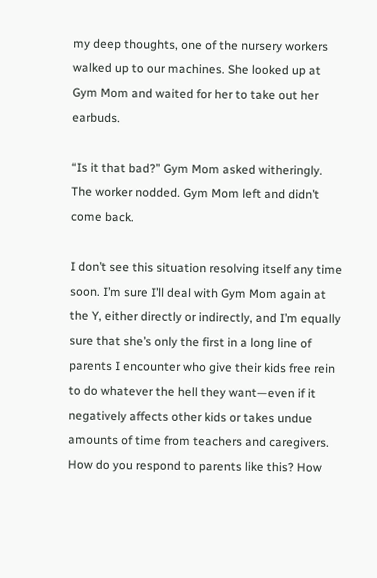my deep thoughts, one of the nursery workers walked up to our machines. She looked up at Gym Mom and waited for her to take out her earbuds.

“Is it that bad?” Gym Mom asked witheringly. The worker nodded. Gym Mom left and didn’t come back.

I don’t see this situation resolving itself any time soon. I’m sure I’ll deal with Gym Mom again at the Y, either directly or indirectly, and I’m equally sure that she’s only the first in a long line of parents I encounter who give their kids free rein to do whatever the hell they want—even if it negatively affects other kids or takes undue amounts of time from teachers and caregivers. How do you respond to parents like this? How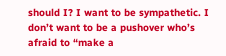should I? I want to be sympathetic. I don’t want to be a pushover who’s afraid to “make a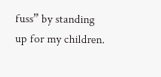fuss” by standing up for my children.